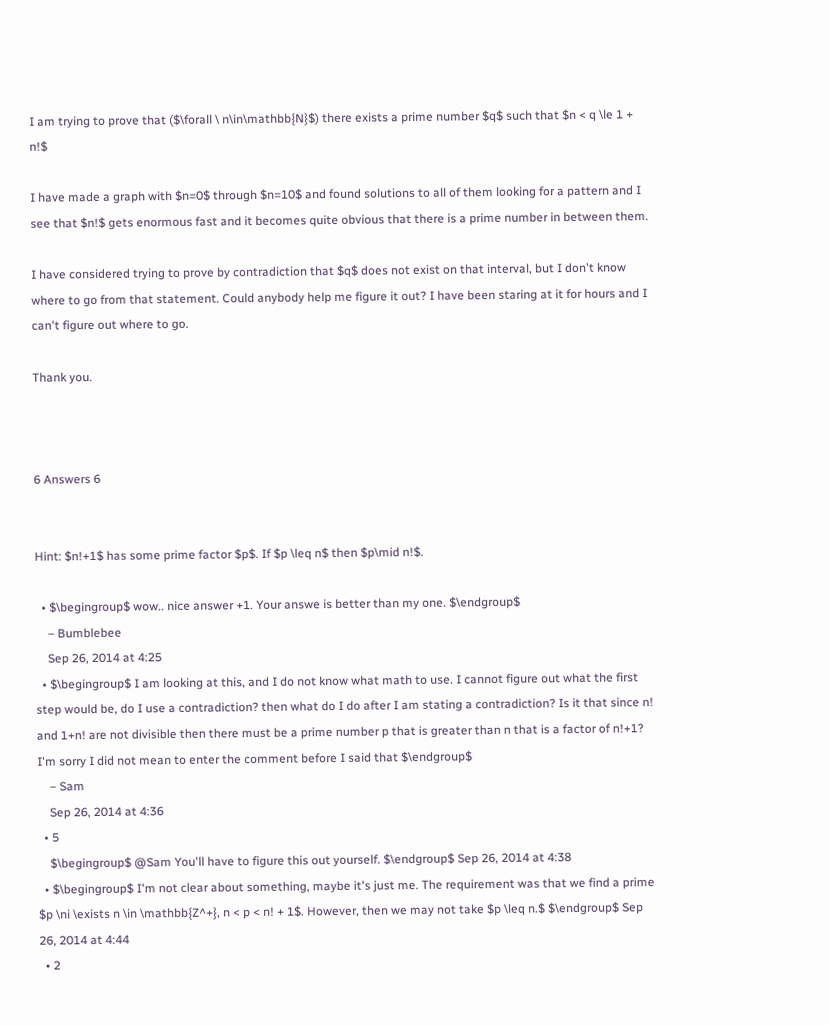I am trying to prove that ($\forall \ n\in\mathbb{N}$) there exists a prime number $q$ such that $n < q \le 1 + n!$

I have made a graph with $n=0$ through $n=10$ and found solutions to all of them looking for a pattern and I see that $n!$ gets enormous fast and it becomes quite obvious that there is a prime number in between them.

I have considered trying to prove by contradiction that $q$ does not exist on that interval, but I don't know where to go from that statement. Could anybody help me figure it out? I have been staring at it for hours and I can't figure out where to go.

Thank you.



6 Answers 6


Hint: $n!+1$ has some prime factor $p$. If $p \leq n$ then $p\mid n!$.

  • $\begingroup$ wow.. nice answer +1. Your answe is better than my one. $\endgroup$
    – Bumblebee
    Sep 26, 2014 at 4:25
  • $\begingroup$ I am looking at this, and I do not know what math to use. I cannot figure out what the first step would be, do I use a contradiction? then what do I do after I am stating a contradiction? Is it that since n! and 1+n! are not divisible then there must be a prime number p that is greater than n that is a factor of n!+1? I'm sorry I did not mean to enter the comment before I said that $\endgroup$
    – Sam
    Sep 26, 2014 at 4:36
  • 5
    $\begingroup$ @Sam You'll have to figure this out yourself. $\endgroup$ Sep 26, 2014 at 4:38
  • $\begingroup$ I'm not clear about something, maybe it's just me. The requirement was that we find a prime $p \ni \exists n \in \mathbb{Z^+}, n < p < n! + 1$. However, then we may not take $p \leq n.$ $\endgroup$ Sep 26, 2014 at 4:44
  • 2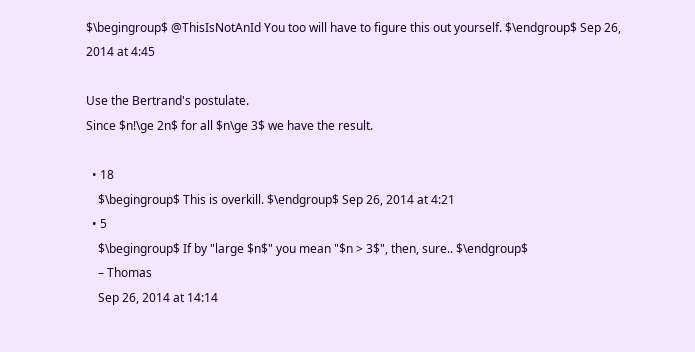$\begingroup$ @ThisIsNotAnId You too will have to figure this out yourself. $\endgroup$ Sep 26, 2014 at 4:45

Use the Bertrand's postulate.
Since $n!\ge 2n$ for all $n\ge 3$ we have the result.

  • 18
    $\begingroup$ This is overkill. $\endgroup$ Sep 26, 2014 at 4:21
  • 5
    $\begingroup$ If by "large $n$" you mean "$n > 3$", then, sure.. $\endgroup$
    – Thomas
    Sep 26, 2014 at 14:14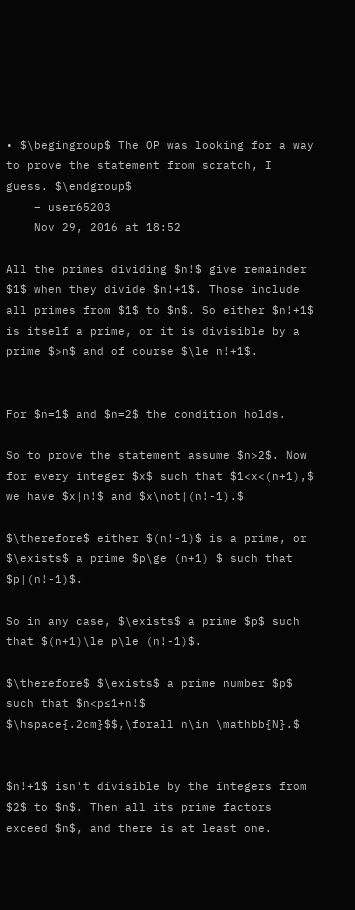• $\begingroup$ The OP was looking for a way to prove the statement from scratch, I guess. $\endgroup$
    – user65203
    Nov 29, 2016 at 18:52

All the primes dividing $n!$ give remainder $1$ when they divide $n!+1$. Those include all primes from $1$ to $n$. So either $n!+1$ is itself a prime, or it is divisible by a prime $>n$ and of course $\le n!+1$.


For $n=1$ and $n=2$ the condition holds.

So to prove the statement assume $n>2$. Now for every integer $x$ such that $1<x<(n+1),$ we have $x|n!$ and $x\not|(n!-1).$

$\therefore$ either $(n!-1)$ is a prime, or $\exists$ a prime $p\ge (n+1) $ such that $p|(n!-1)$.

So in any case, $\exists$ a prime $p$ such that $(n+1)\le p\le (n!-1)$.

$\therefore$ $\exists$ a prime number $p$ such that $n<p≤1+n!$ $\hspace{.2cm}$$,\forall n\in \mathbb{N}.$


$n!+1$ isn't divisible by the integers from $2$ to $n$. Then all its prime factors exceed $n$, and there is at least one.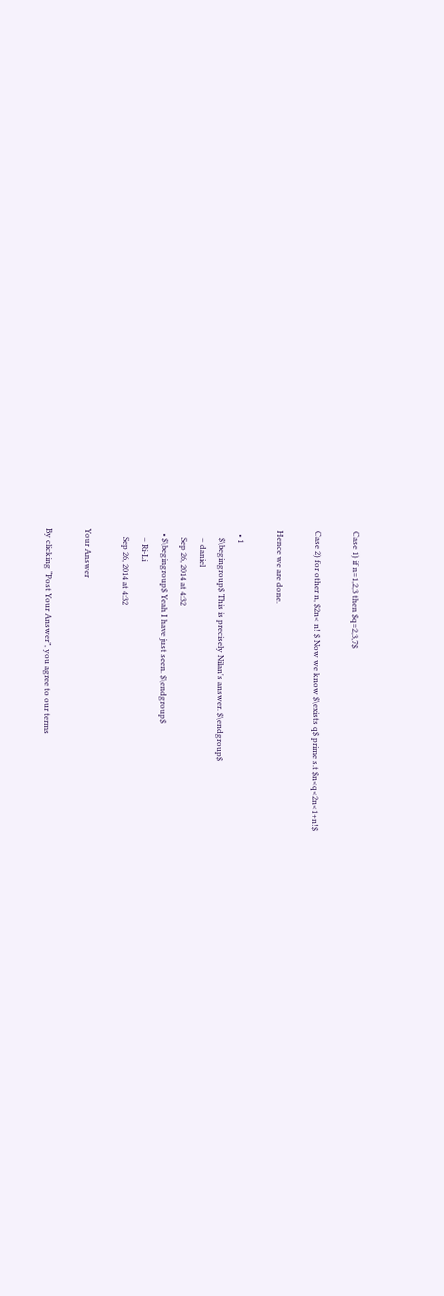Case 1) if n=1,2,3 then $q=2,3,7$

Case 2) for other n, $2n< n! $ Now we know $\exists q$ prime s.t $n<q<2n<1+n!$

Hence we are done.

  • 1
    $\begingroup$ This is precisely Nilan's answer. $\endgroup$
    – daniel
    Sep 26, 2014 at 4:32
  • $\begingroup$ Yeah I have just seen. $\endgroup$
    – Ri-Li
    Sep 26, 2014 at 4:32

Your Answer

By clicking “Post Your Answer”, you agree to our terms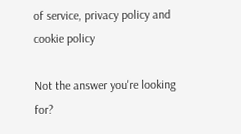of service, privacy policy and cookie policy

Not the answer you're looking for?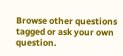Browse other questions tagged or ask your own question.